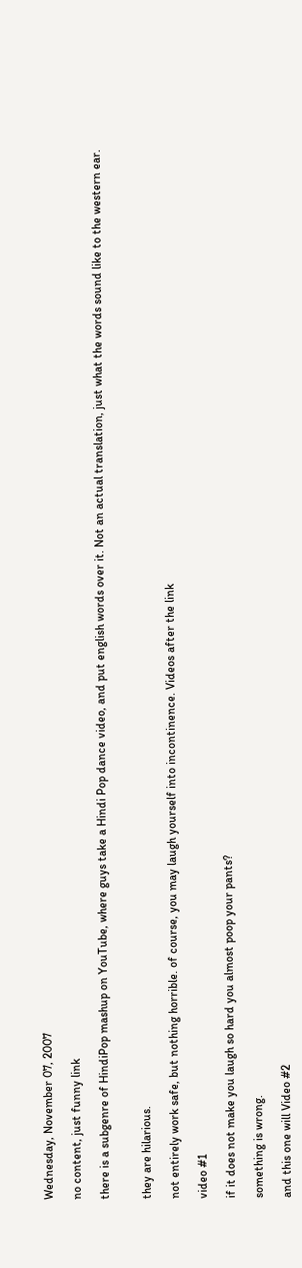Wednesday, November 07, 2007

no content, just funny link

there is a subgenre of HindiPop mashup on YouTube, where guys take a Hindi Pop dance video, and put english words over it. Not an actual translation, just what the words sound like to the western ear.


they are hilarious.

not entirely work safe, but nothing horrible. of course, you may laugh yourself into incontinence. Videos after the link

video #1

if it does not make you laugh so hard you almost poop your pants?

something is wrong.

and this one will Video #2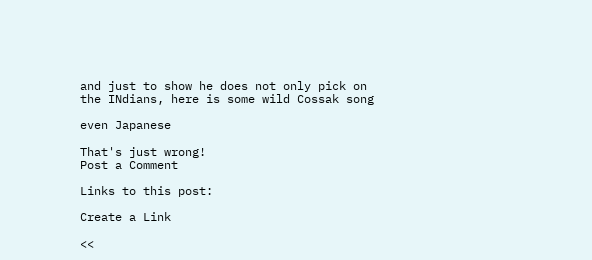and just to show he does not only pick on the INdians, here is some wild Cossak song

even Japanese

That's just wrong!
Post a Comment

Links to this post:

Create a Link

<<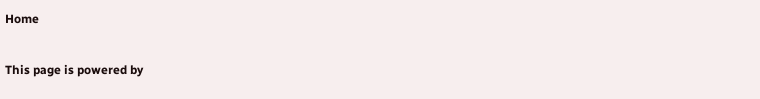Home

This page is powered by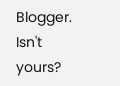Blogger. Isn't yours?